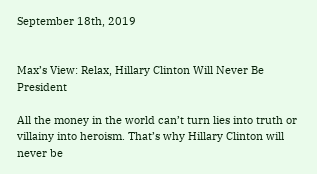September 18th, 2019


Max’s View: Relax, Hillary Clinton Will Never Be President

All the money in the world can’t turn lies into truth or villainy into heroism. That’s why Hillary Clinton will never be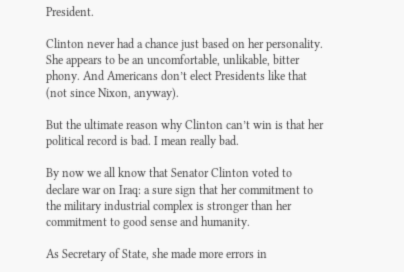President.

Clinton never had a chance just based on her personality. She appears to be an uncomfortable, unlikable, bitter phony. And Americans don’t elect Presidents like that (not since Nixon, anyway).

But the ultimate reason why Clinton can’t win is that her political record is bad. I mean really bad.

By now we all know that Senator Clinton voted to declare war on Iraq: a sure sign that her commitment to the military industrial complex is stronger than her commitment to good sense and humanity.

As Secretary of State, she made more errors in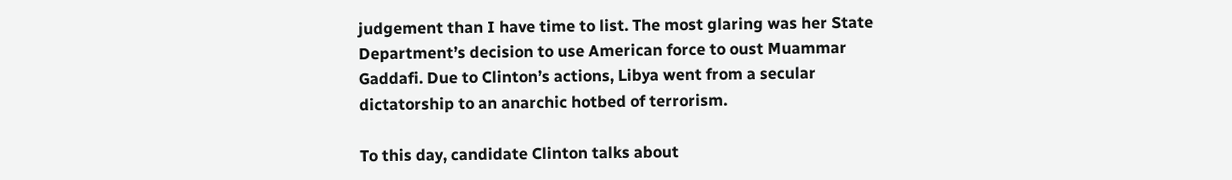judgement than I have time to list. The most glaring was her State Department’s decision to use American force to oust Muammar Gaddafi. Due to Clinton’s actions, Libya went from a secular dictatorship to an anarchic hotbed of terrorism.

To this day, candidate Clinton talks about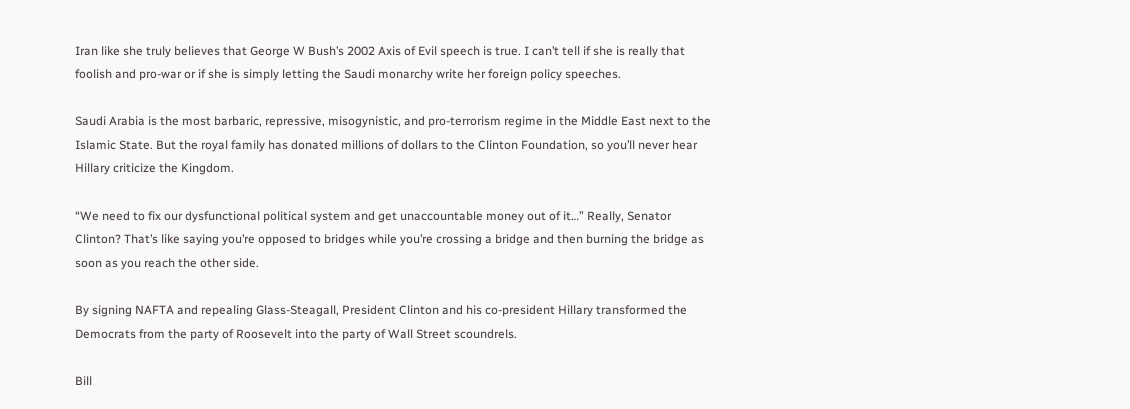Iran like she truly believes that George W Bush’s 2002 Axis of Evil speech is true. I can’t tell if she is really that foolish and pro-war or if she is simply letting the Saudi monarchy write her foreign policy speeches.

Saudi Arabia is the most barbaric, repressive, misogynistic, and pro-terrorism regime in the Middle East next to the Islamic State. But the royal family has donated millions of dollars to the Clinton Foundation, so you’ll never hear Hillary criticize the Kingdom.

“We need to fix our dysfunctional political system and get unaccountable money out of it…” Really, Senator Clinton? That’s like saying you’re opposed to bridges while you’re crossing a bridge and then burning the bridge as soon as you reach the other side.

By signing NAFTA and repealing Glass-Steagall, President Clinton and his co-president Hillary transformed the Democrats from the party of Roosevelt into the party of Wall Street scoundrels.

Bill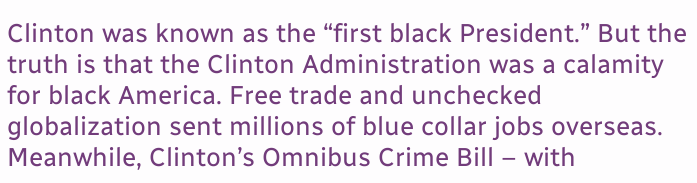Clinton was known as the “first black President.” But the truth is that the Clinton Administration was a calamity for black America. Free trade and unchecked globalization sent millions of blue collar jobs overseas. Meanwhile, Clinton’s Omnibus Crime Bill – with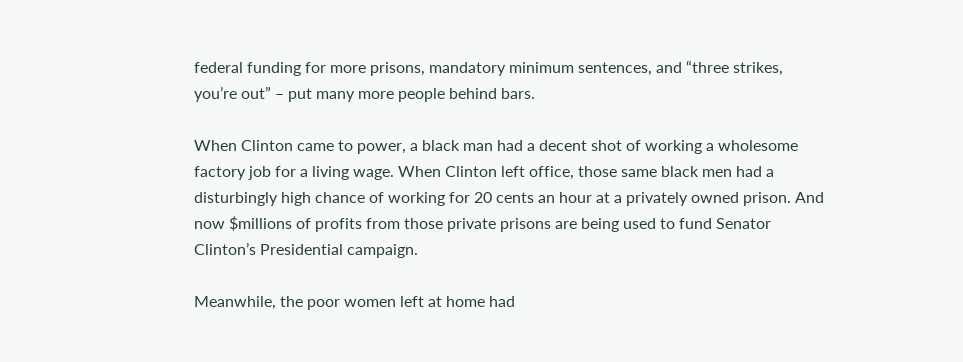federal funding for more prisons, mandatory minimum sentences, and “three strikes, you’re out” – put many more people behind bars.

When Clinton came to power, a black man had a decent shot of working a wholesome factory job for a living wage. When Clinton left office, those same black men had a disturbingly high chance of working for 20 cents an hour at a privately owned prison. And now $millions of profits from those private prisons are being used to fund Senator Clinton’s Presidential campaign.

Meanwhile, the poor women left at home had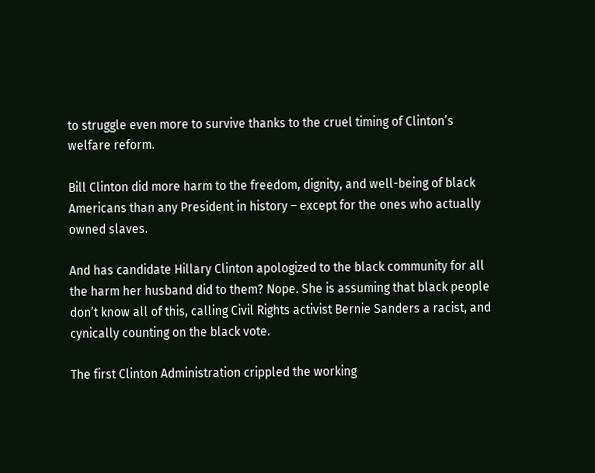to struggle even more to survive thanks to the cruel timing of Clinton’s welfare reform.

Bill Clinton did more harm to the freedom, dignity, and well-being of black Americans than any President in history – except for the ones who actually owned slaves.

And has candidate Hillary Clinton apologized to the black community for all the harm her husband did to them? Nope. She is assuming that black people don’t know all of this, calling Civil Rights activist Bernie Sanders a racist, and cynically counting on the black vote.

The first Clinton Administration crippled the working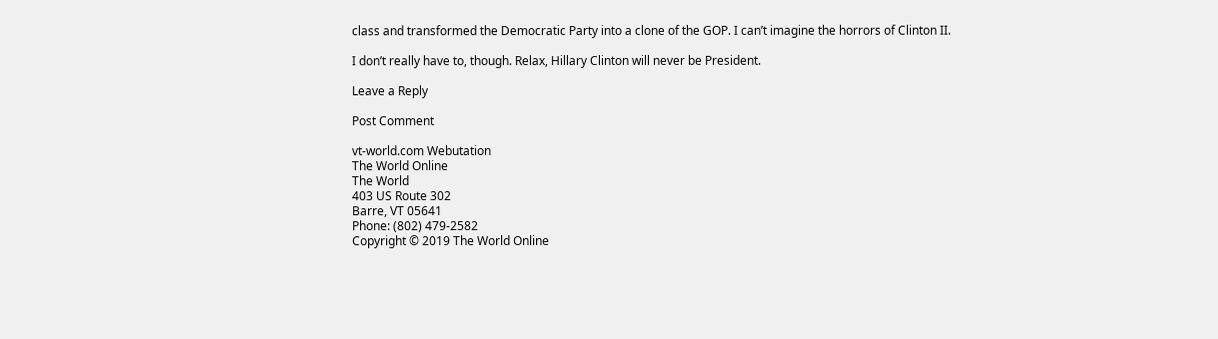class and transformed the Democratic Party into a clone of the GOP. I can’t imagine the horrors of Clinton II.

I don’t really have to, though. Relax, Hillary Clinton will never be President.

Leave a Reply

Post Comment

vt-world.com Webutation
The World Online
The World
403 US Route 302
Barre, VT 05641
Phone: (802) 479-2582
Copyright © 2019 The World Online